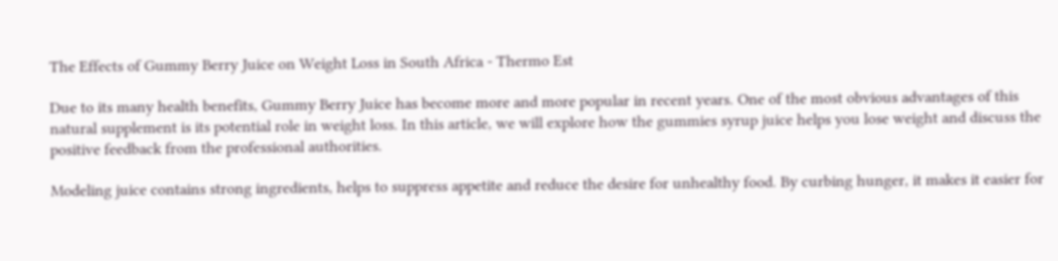The Effects of Gummy Berry Juice on Weight Loss in South Africa - Thermo Est

Due to its many health benefits, Gummy Berry Juice has become more and more popular in recent years. One of the most obvious advantages of this natural supplement is its potential role in weight loss. In this article, we will explore how the gummies syrup juice helps you lose weight and discuss the positive feedback from the professional authorities.

Modeling juice contains strong ingredients, helps to suppress appetite and reduce the desire for unhealthy food. By curbing hunger, it makes it easier for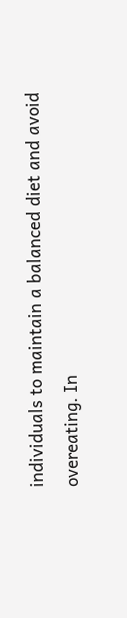individuals to maintain a balanced diet and avoid overeating. In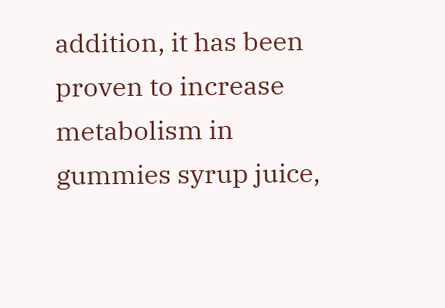addition, it has been proven to increase metabolism in gummies syrup juice,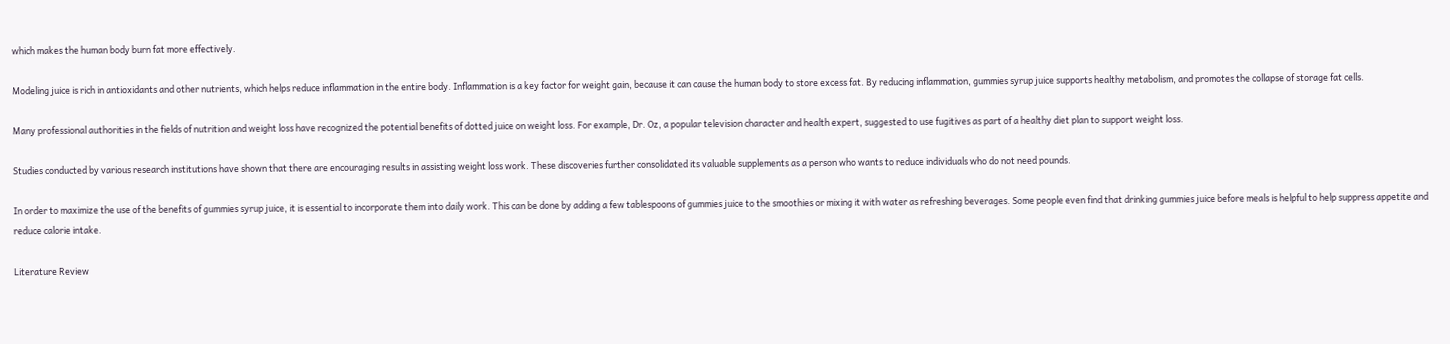which makes the human body burn fat more effectively.

Modeling juice is rich in antioxidants and other nutrients, which helps reduce inflammation in the entire body. Inflammation is a key factor for weight gain, because it can cause the human body to store excess fat. By reducing inflammation, gummies syrup juice supports healthy metabolism, and promotes the collapse of storage fat cells.

Many professional authorities in the fields of nutrition and weight loss have recognized the potential benefits of dotted juice on weight loss. For example, Dr. Oz, a popular television character and health expert, suggested to use fugitives as part of a healthy diet plan to support weight loss.

Studies conducted by various research institutions have shown that there are encouraging results in assisting weight loss work. These discoveries further consolidated its valuable supplements as a person who wants to reduce individuals who do not need pounds.

In order to maximize the use of the benefits of gummies syrup juice, it is essential to incorporate them into daily work. This can be done by adding a few tablespoons of gummies juice to the smoothies or mixing it with water as refreshing beverages. Some people even find that drinking gummies juice before meals is helpful to help suppress appetite and reduce calorie intake.

Literature Review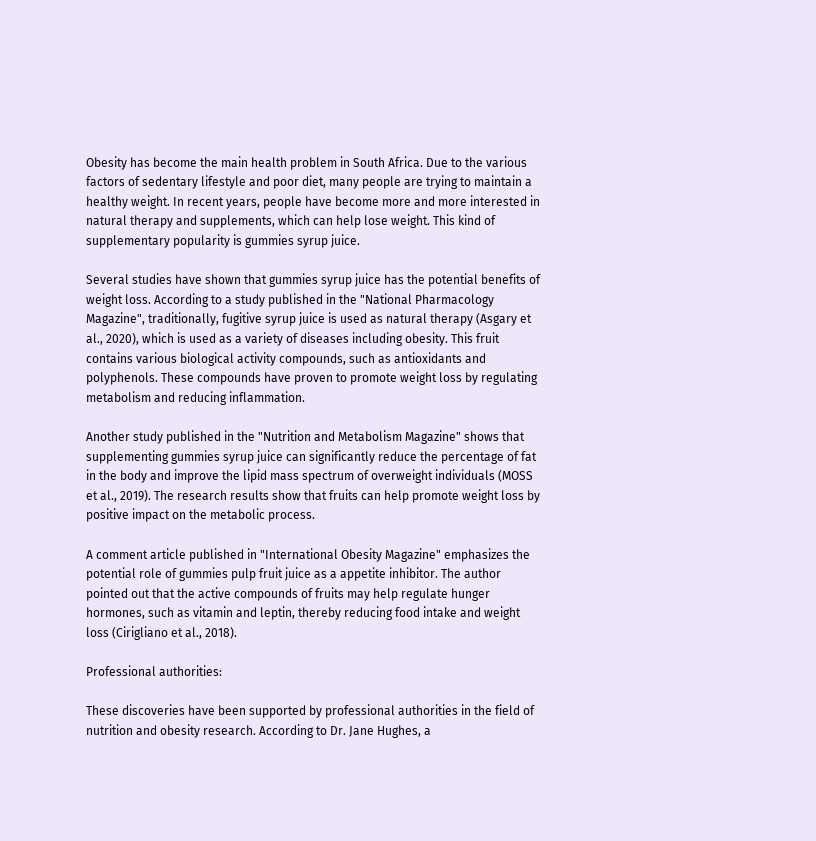Obesity has become the main health problem in South Africa. Due to the various factors of sedentary lifestyle and poor diet, many people are trying to maintain a healthy weight. In recent years, people have become more and more interested in natural therapy and supplements, which can help lose weight. This kind of supplementary popularity is gummies syrup juice.

Several studies have shown that gummies syrup juice has the potential benefits of weight loss. According to a study published in the "National Pharmacology Magazine", traditionally, fugitive syrup juice is used as natural therapy (Asgary et al., 2020), which is used as a variety of diseases including obesity. This fruit contains various biological activity compounds, such as antioxidants and polyphenols. These compounds have proven to promote weight loss by regulating metabolism and reducing inflammation.

Another study published in the "Nutrition and Metabolism Magazine" shows that supplementing gummies syrup juice can significantly reduce the percentage of fat in the body and improve the lipid mass spectrum of overweight individuals (MOSS et al., 2019). The research results show that fruits can help promote weight loss by positive impact on the metabolic process.

A comment article published in "International Obesity Magazine" emphasizes the potential role of gummies pulp fruit juice as a appetite inhibitor. The author pointed out that the active compounds of fruits may help regulate hunger hormones, such as vitamin and leptin, thereby reducing food intake and weight loss (Cirigliano et al., 2018).

Professional authorities:

These discoveries have been supported by professional authorities in the field of nutrition and obesity research. According to Dr. Jane Hughes, a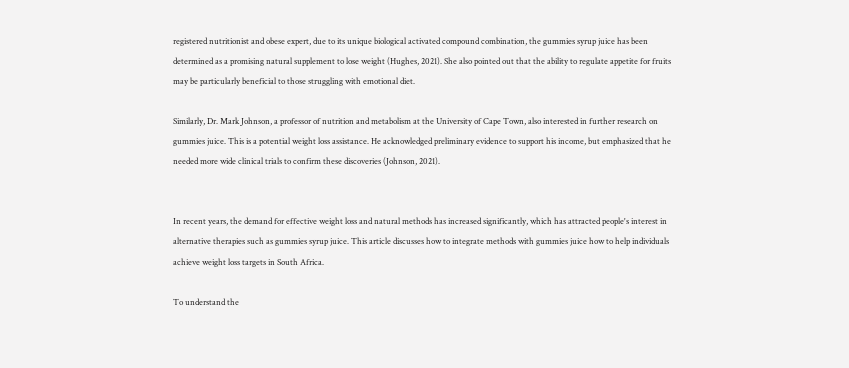registered nutritionist and obese expert, due to its unique biological activated compound combination, the gummies syrup juice has been determined as a promising natural supplement to lose weight (Hughes, 2021). She also pointed out that the ability to regulate appetite for fruits may be particularly beneficial to those struggling with emotional diet.

Similarly, Dr. Mark Johnson, a professor of nutrition and metabolism at the University of Cape Town, also interested in further research on gummies juice. This is a potential weight loss assistance. He acknowledged preliminary evidence to support his income, but emphasized that he needed more wide clinical trials to confirm these discoveries (Johnson, 2021).


In recent years, the demand for effective weight loss and natural methods has increased significantly, which has attracted people's interest in alternative therapies such as gummies syrup juice. This article discusses how to integrate methods with gummies juice how to help individuals achieve weight loss targets in South Africa.

To understand the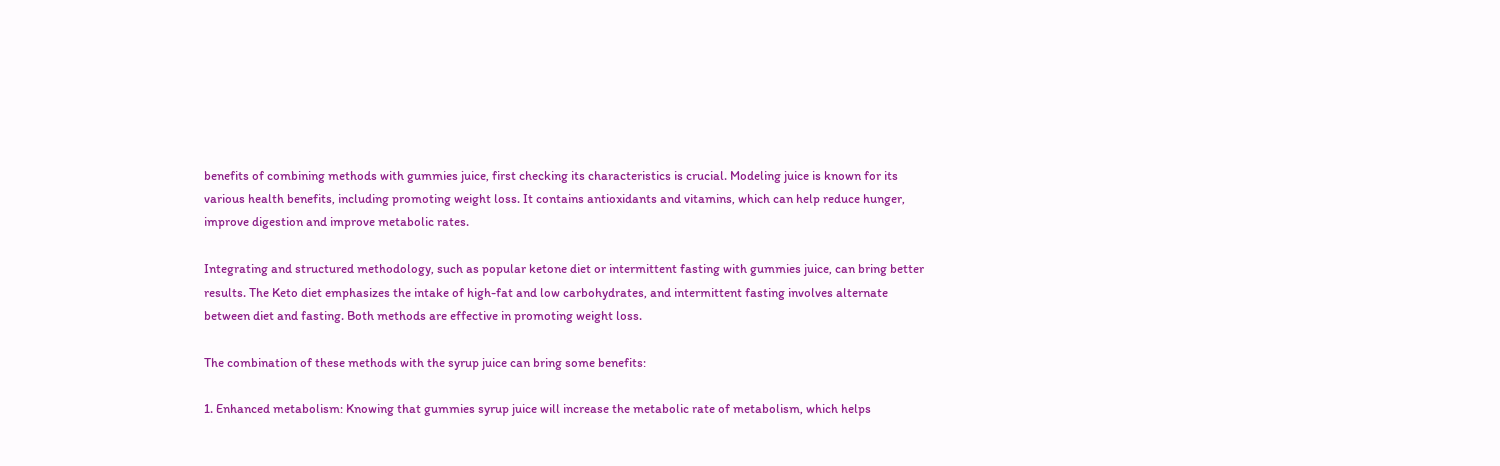benefits of combining methods with gummies juice, first checking its characteristics is crucial. Modeling juice is known for its various health benefits, including promoting weight loss. It contains antioxidants and vitamins, which can help reduce hunger, improve digestion and improve metabolic rates.

Integrating and structured methodology, such as popular ketone diet or intermittent fasting with gummies juice, can bring better results. The Keto diet emphasizes the intake of high-fat and low carbohydrates, and intermittent fasting involves alternate between diet and fasting. Both methods are effective in promoting weight loss.

The combination of these methods with the syrup juice can bring some benefits:

1. Enhanced metabolism: Knowing that gummies syrup juice will increase the metabolic rate of metabolism, which helps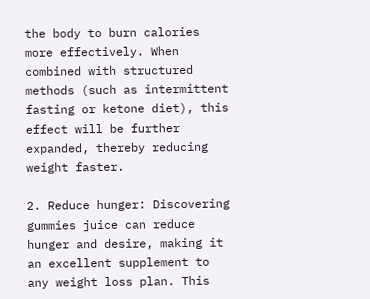the body to burn calories more effectively. When combined with structured methods (such as intermittent fasting or ketone diet), this effect will be further expanded, thereby reducing weight faster.

2. Reduce hunger: Discovering gummies juice can reduce hunger and desire, making it an excellent supplement to any weight loss plan. This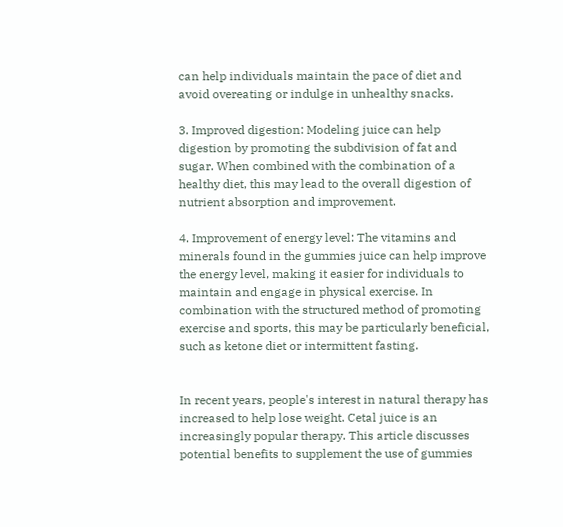can help individuals maintain the pace of diet and avoid overeating or indulge in unhealthy snacks.

3. Improved digestion: Modeling juice can help digestion by promoting the subdivision of fat and sugar. When combined with the combination of a healthy diet, this may lead to the overall digestion of nutrient absorption and improvement.

4. Improvement of energy level: The vitamins and minerals found in the gummies juice can help improve the energy level, making it easier for individuals to maintain and engage in physical exercise. In combination with the structured method of promoting exercise and sports, this may be particularly beneficial, such as ketone diet or intermittent fasting.


In recent years, people's interest in natural therapy has increased to help lose weight. Cetal juice is an increasingly popular therapy. This article discusses potential benefits to supplement the use of gummies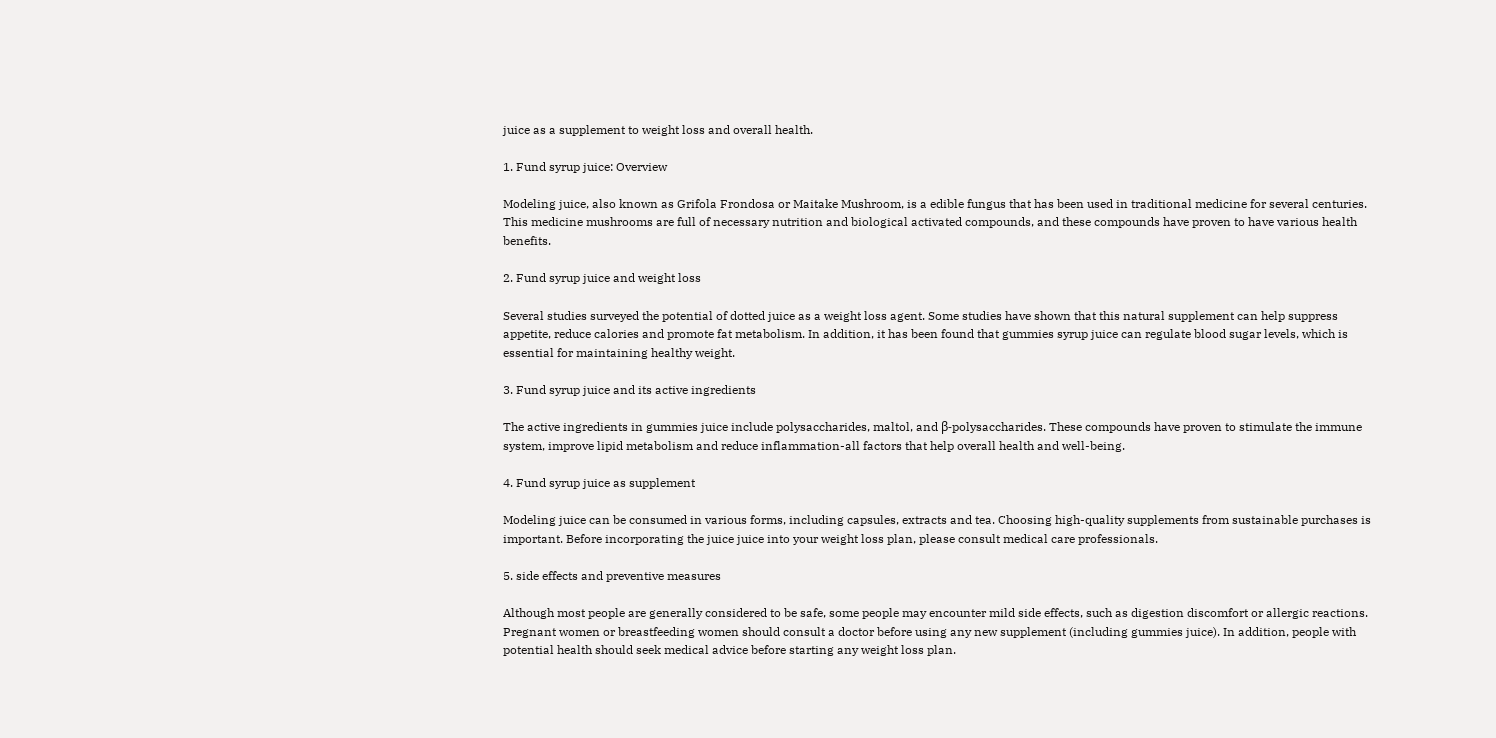juice as a supplement to weight loss and overall health.

1. Fund syrup juice: Overview

Modeling juice, also known as Grifola Frondosa or Maitake Mushroom, is a edible fungus that has been used in traditional medicine for several centuries. This medicine mushrooms are full of necessary nutrition and biological activated compounds, and these compounds have proven to have various health benefits.

2. Fund syrup juice and weight loss

Several studies surveyed the potential of dotted juice as a weight loss agent. Some studies have shown that this natural supplement can help suppress appetite, reduce calories and promote fat metabolism. In addition, it has been found that gummies syrup juice can regulate blood sugar levels, which is essential for maintaining healthy weight.

3. Fund syrup juice and its active ingredients

The active ingredients in gummies juice include polysaccharides, maltol, and β-polysaccharides. These compounds have proven to stimulate the immune system, improve lipid metabolism and reduce inflammation-all factors that help overall health and well-being.

4. Fund syrup juice as supplement

Modeling juice can be consumed in various forms, including capsules, extracts and tea. Choosing high-quality supplements from sustainable purchases is important. Before incorporating the juice juice into your weight loss plan, please consult medical care professionals.

5. side effects and preventive measures

Although most people are generally considered to be safe, some people may encounter mild side effects, such as digestion discomfort or allergic reactions. Pregnant women or breastfeeding women should consult a doctor before using any new supplement (including gummies juice). In addition, people with potential health should seek medical advice before starting any weight loss plan.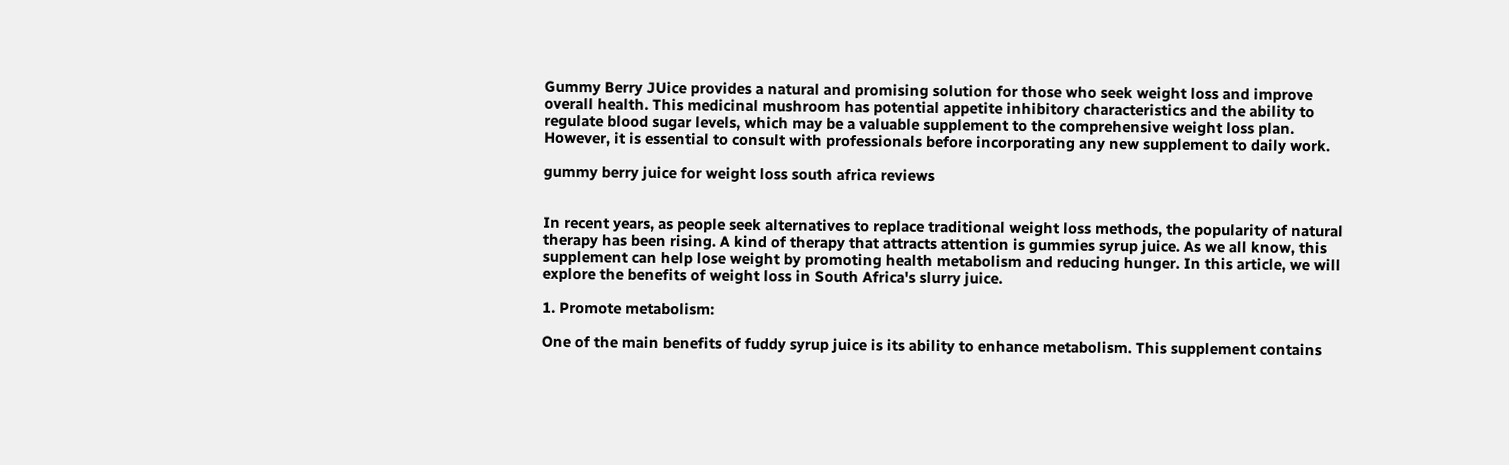Gummy Berry JUice provides a natural and promising solution for those who seek weight loss and improve overall health. This medicinal mushroom has potential appetite inhibitory characteristics and the ability to regulate blood sugar levels, which may be a valuable supplement to the comprehensive weight loss plan. However, it is essential to consult with professionals before incorporating any new supplement to daily work.

gummy berry juice for weight loss south africa reviews


In recent years, as people seek alternatives to replace traditional weight loss methods, the popularity of natural therapy has been rising. A kind of therapy that attracts attention is gummies syrup juice. As we all know, this supplement can help lose weight by promoting health metabolism and reducing hunger. In this article, we will explore the benefits of weight loss in South Africa's slurry juice.

1. Promote metabolism:

One of the main benefits of fuddy syrup juice is its ability to enhance metabolism. This supplement contains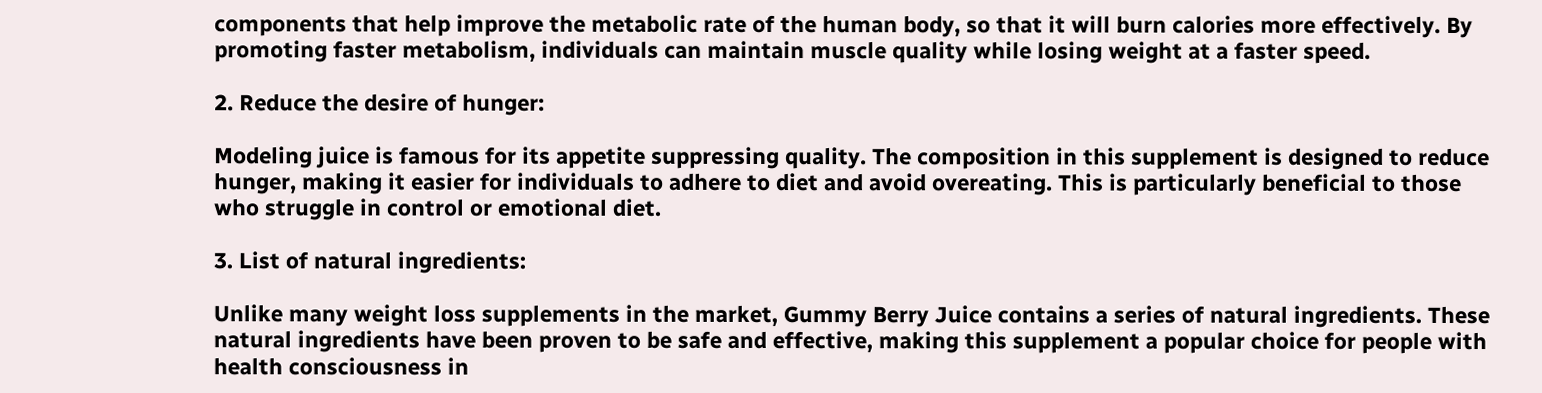components that help improve the metabolic rate of the human body, so that it will burn calories more effectively. By promoting faster metabolism, individuals can maintain muscle quality while losing weight at a faster speed.

2. Reduce the desire of hunger:

Modeling juice is famous for its appetite suppressing quality. The composition in this supplement is designed to reduce hunger, making it easier for individuals to adhere to diet and avoid overeating. This is particularly beneficial to those who struggle in control or emotional diet.

3. List of natural ingredients:

Unlike many weight loss supplements in the market, Gummy Berry Juice contains a series of natural ingredients. These natural ingredients have been proven to be safe and effective, making this supplement a popular choice for people with health consciousness in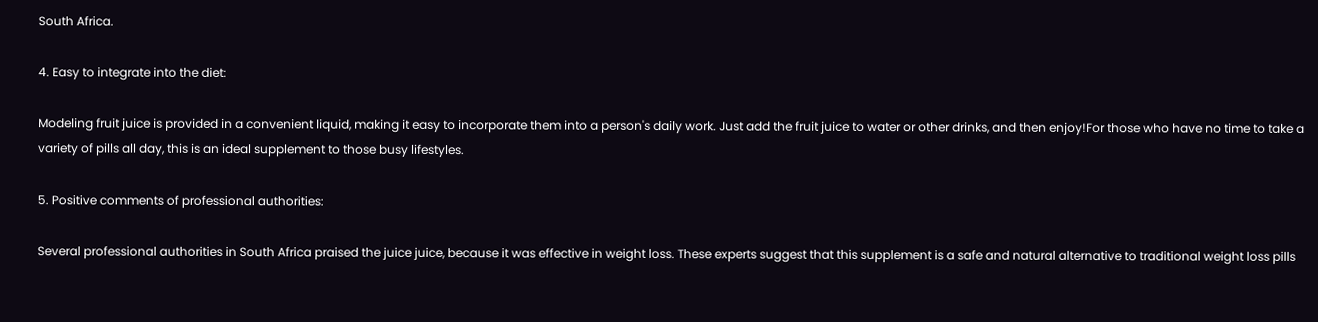South Africa.

4. Easy to integrate into the diet:

Modeling fruit juice is provided in a convenient liquid, making it easy to incorporate them into a person's daily work. Just add the fruit juice to water or other drinks, and then enjoy!For those who have no time to take a variety of pills all day, this is an ideal supplement to those busy lifestyles.

5. Positive comments of professional authorities:

Several professional authorities in South Africa praised the juice juice, because it was effective in weight loss. These experts suggest that this supplement is a safe and natural alternative to traditional weight loss pills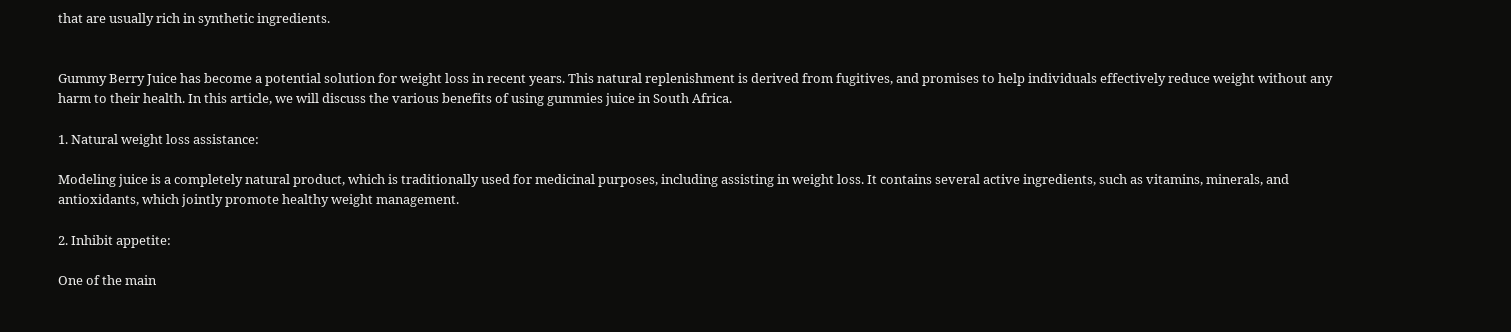that are usually rich in synthetic ingredients.


Gummy Berry Juice has become a potential solution for weight loss in recent years. This natural replenishment is derived from fugitives, and promises to help individuals effectively reduce weight without any harm to their health. In this article, we will discuss the various benefits of using gummies juice in South Africa.

1. Natural weight loss assistance:

Modeling juice is a completely natural product, which is traditionally used for medicinal purposes, including assisting in weight loss. It contains several active ingredients, such as vitamins, minerals, and antioxidants, which jointly promote healthy weight management.

2. Inhibit appetite:

One of the main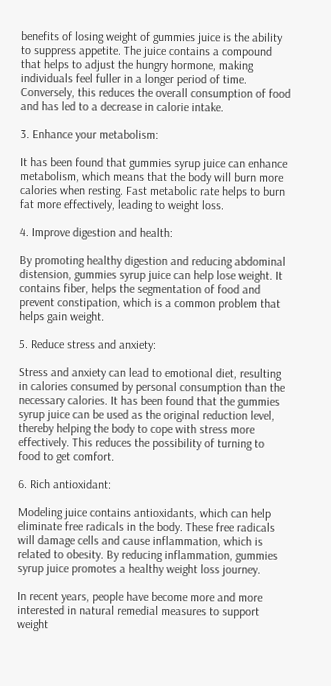benefits of losing weight of gummies juice is the ability to suppress appetite. The juice contains a compound that helps to adjust the hungry hormone, making individuals feel fuller in a longer period of time. Conversely, this reduces the overall consumption of food and has led to a decrease in calorie intake.

3. Enhance your metabolism:

It has been found that gummies syrup juice can enhance metabolism, which means that the body will burn more calories when resting. Fast metabolic rate helps to burn fat more effectively, leading to weight loss.

4. Improve digestion and health:

By promoting healthy digestion and reducing abdominal distension, gummies syrup juice can help lose weight. It contains fiber, helps the segmentation of food and prevent constipation, which is a common problem that helps gain weight.

5. Reduce stress and anxiety:

Stress and anxiety can lead to emotional diet, resulting in calories consumed by personal consumption than the necessary calories. It has been found that the gummies syrup juice can be used as the original reduction level, thereby helping the body to cope with stress more effectively. This reduces the possibility of turning to food to get comfort.

6. Rich antioxidant:

Modeling juice contains antioxidants, which can help eliminate free radicals in the body. These free radicals will damage cells and cause inflammation, which is related to obesity. By reducing inflammation, gummies syrup juice promotes a healthy weight loss journey.

In recent years, people have become more and more interested in natural remedial measures to support weight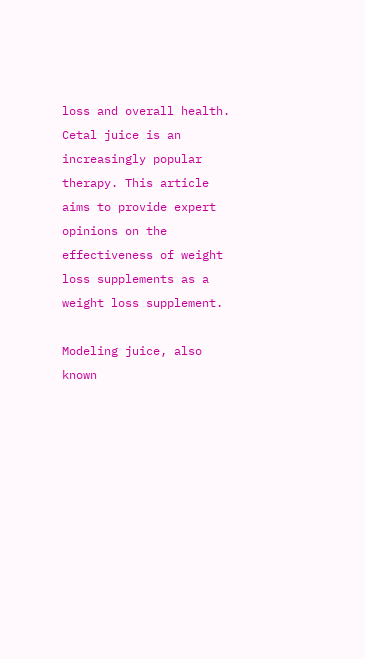loss and overall health. Cetal juice is an increasingly popular therapy. This article aims to provide expert opinions on the effectiveness of weight loss supplements as a weight loss supplement.

Modeling juice, also known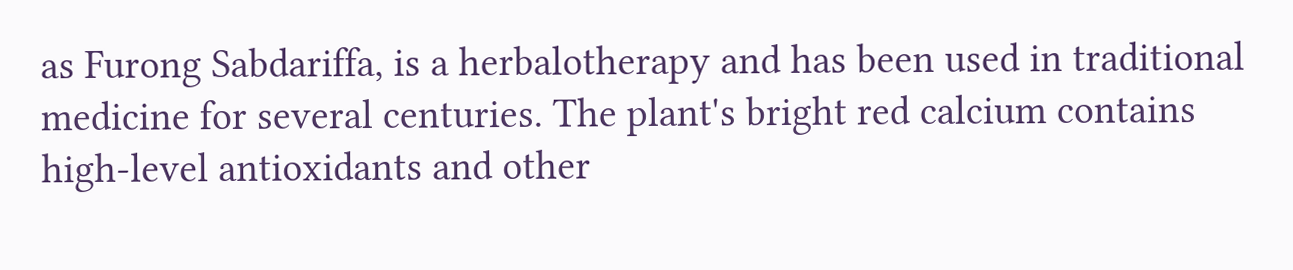as Furong Sabdariffa, is a herbalotherapy and has been used in traditional medicine for several centuries. The plant's bright red calcium contains high-level antioxidants and other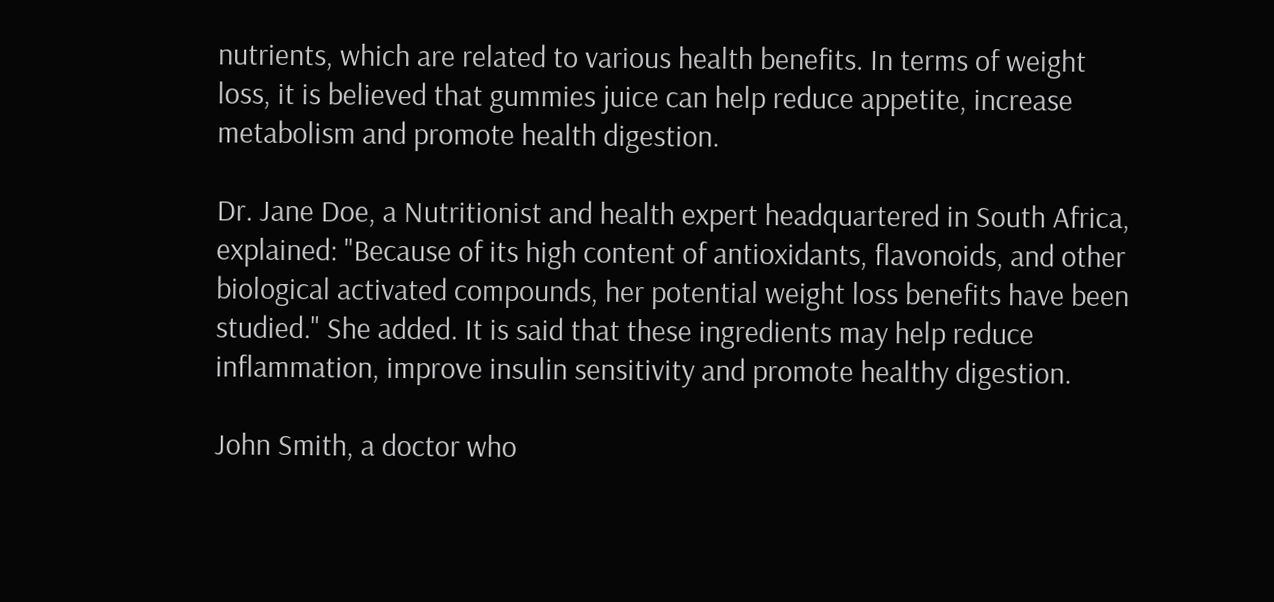nutrients, which are related to various health benefits. In terms of weight loss, it is believed that gummies juice can help reduce appetite, increase metabolism and promote health digestion.

Dr. Jane Doe, a Nutritionist and health expert headquartered in South Africa, explained: "Because of its high content of antioxidants, flavonoids, and other biological activated compounds, her potential weight loss benefits have been studied." She added. It is said that these ingredients may help reduce inflammation, improve insulin sensitivity and promote healthy digestion.

John Smith, a doctor who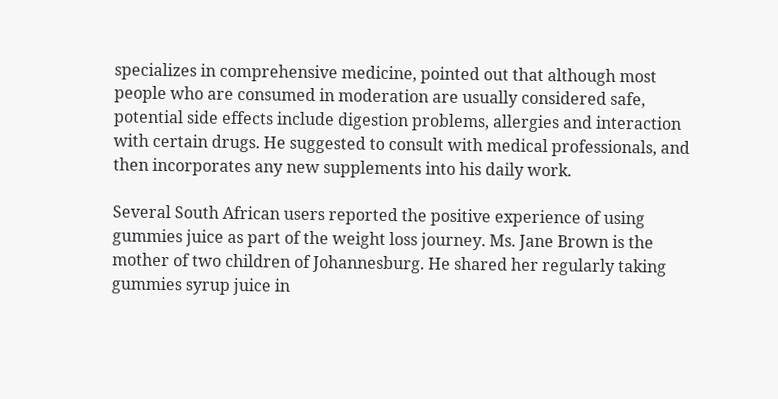specializes in comprehensive medicine, pointed out that although most people who are consumed in moderation are usually considered safe, potential side effects include digestion problems, allergies and interaction with certain drugs. He suggested to consult with medical professionals, and then incorporates any new supplements into his daily work.

Several South African users reported the positive experience of using gummies juice as part of the weight loss journey. Ms. Jane Brown is the mother of two children of Johannesburg. He shared her regularly taking gummies syrup juice in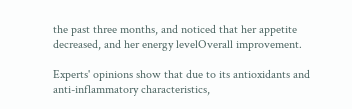the past three months, and noticed that her appetite decreased, and her energy levelOverall improvement.

Experts' opinions show that due to its antioxidants and anti-inflammatory characteristics,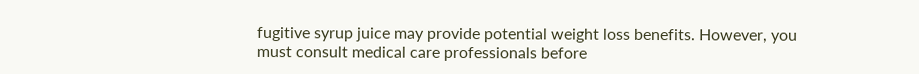fugitive syrup juice may provide potential weight loss benefits. However, you must consult medical care professionals before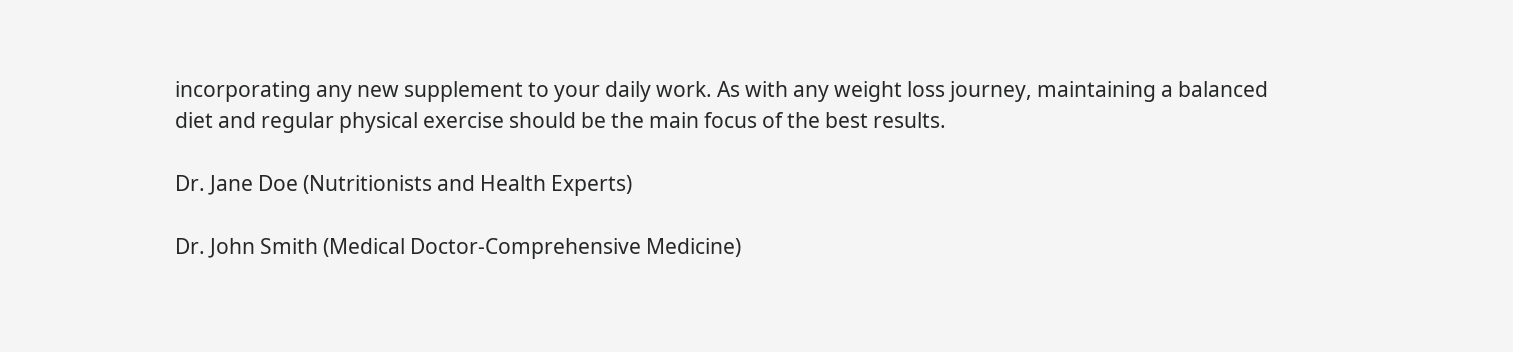incorporating any new supplement to your daily work. As with any weight loss journey, maintaining a balanced diet and regular physical exercise should be the main focus of the best results.

Dr. Jane Doe (Nutritionists and Health Experts)

Dr. John Smith (Medical Doctor-Comprehensive Medicine)